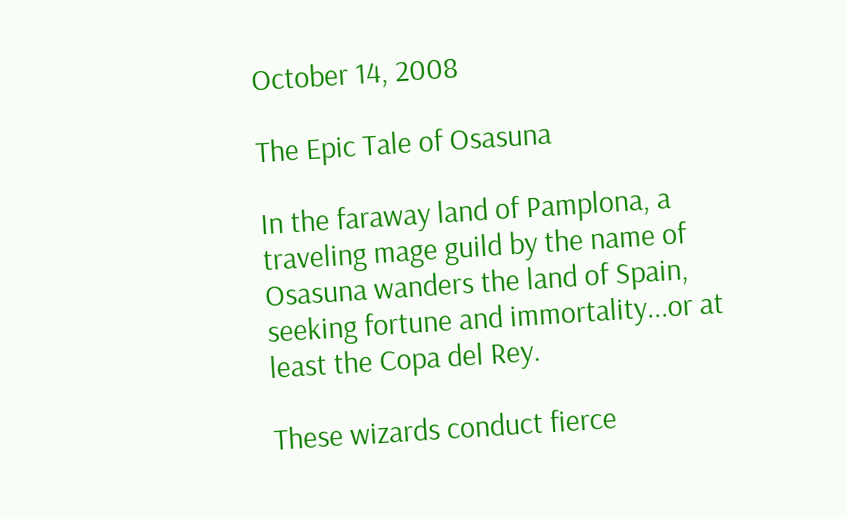October 14, 2008

The Epic Tale of Osasuna

In the faraway land of Pamplona, a traveling mage guild by the name of Osasuna wanders the land of Spain, seeking fortune and immortality...or at least the Copa del Rey.

These wizards conduct fierce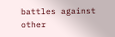battles against other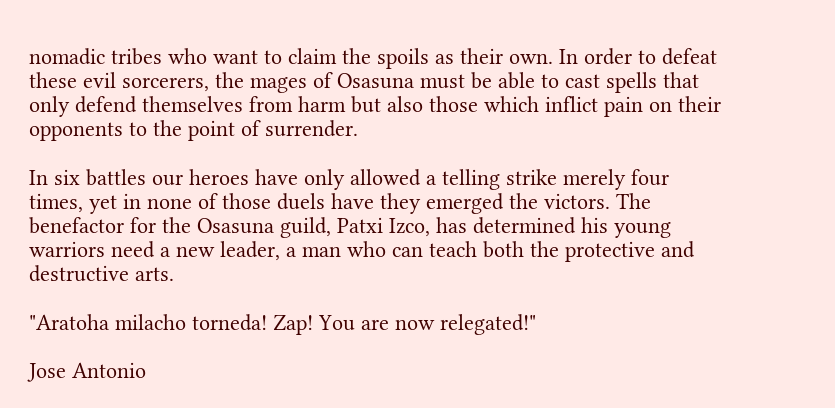nomadic tribes who want to claim the spoils as their own. In order to defeat these evil sorcerers, the mages of Osasuna must be able to cast spells that only defend themselves from harm but also those which inflict pain on their opponents to the point of surrender.

In six battles our heroes have only allowed a telling strike merely four times, yet in none of those duels have they emerged the victors. The benefactor for the Osasuna guild, Patxi Izco, has determined his young warriors need a new leader, a man who can teach both the protective and destructive arts.

"Aratoha milacho torneda! Zap! You are now relegated!"

Jose Antonio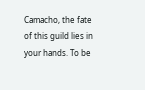Camacho, the fate of this guild lies in your hands. To be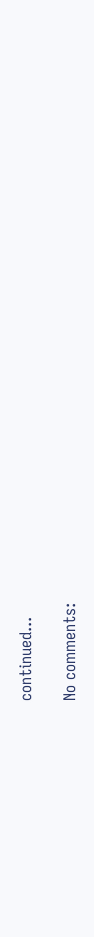continued...

No comments: